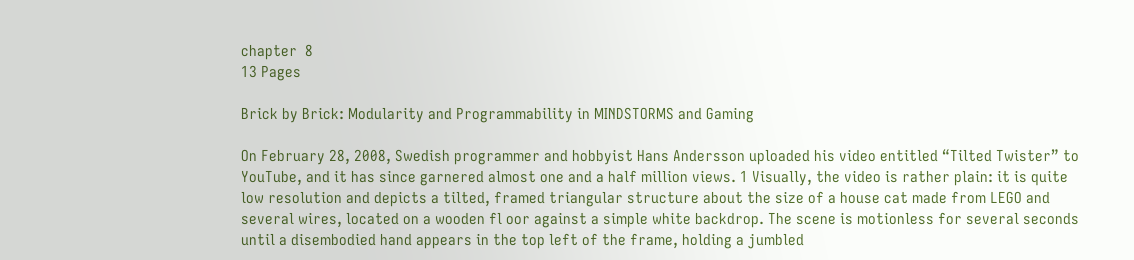chapter  8
13 Pages

Brick by Brick: Modularity and Programmability in MINDSTORMS and Gaming

On February 28, 2008, Swedish programmer and hobbyist Hans Andersson uploaded his video entitled “Tilted Twister” to YouTube, and it has since garnered almost one and a half million views. 1 Visually, the video is rather plain: it is quite low resolution and depicts a tilted, framed triangular structure about the size of a house cat made from LEGO and several wires, located on a wooden fl oor against a simple white backdrop. The scene is motionless for several seconds until a disembodied hand appears in the top left of the frame, holding a jumbled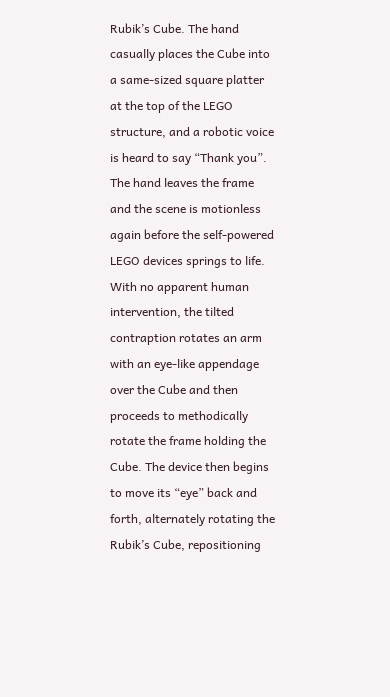Rubik’s Cube. The hand casually places the Cube into a same-sized square platter at the top of the LEGO structure, and a robotic voice is heard to say “Thank you”. The hand leaves the frame and the scene is motionless again before the self-powered LEGO devices springs to life. With no apparent human intervention, the tilted contraption rotates an arm with an eye-like appendage over the Cube and then proceeds to methodically rotate the frame holding the Cube. The device then begins to move its “eye” back and forth, alternately rotating the Rubik’s Cube, repositioning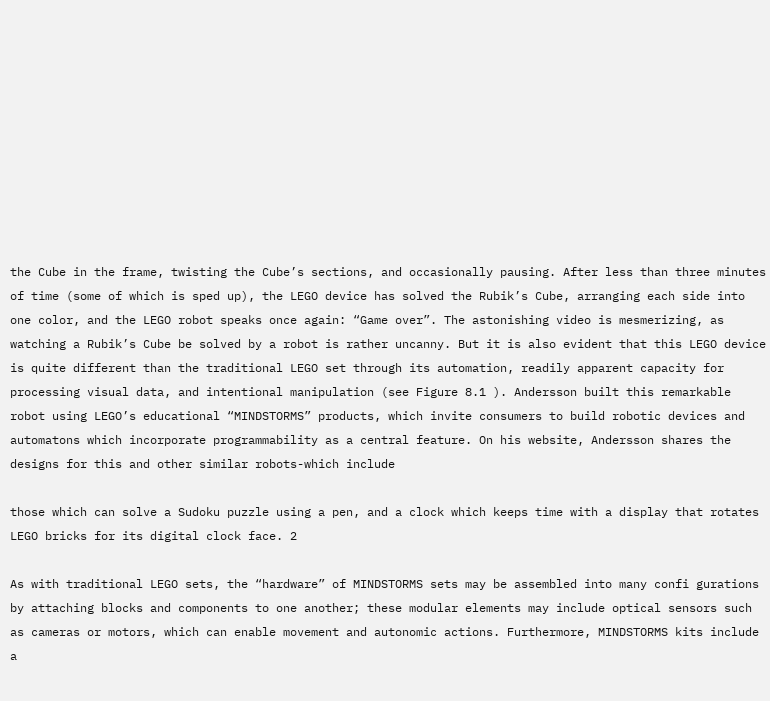the Cube in the frame, twisting the Cube’s sections, and occasionally pausing. After less than three minutes of time (some of which is sped up), the LEGO device has solved the Rubik’s Cube, arranging each side into one color, and the LEGO robot speaks once again: “Game over”. The astonishing video is mesmerizing, as watching a Rubik’s Cube be solved by a robot is rather uncanny. But it is also evident that this LEGO device is quite different than the traditional LEGO set through its automation, readily apparent capacity for processing visual data, and intentional manipulation (see Figure 8.1 ). Andersson built this remarkable robot using LEGO’s educational “MINDSTORMS” products, which invite consumers to build robotic devices and automatons which incorporate programmability as a central feature. On his website, Andersson shares the designs for this and other similar robots-which include

those which can solve a Sudoku puzzle using a pen, and a clock which keeps time with a display that rotates LEGO bricks for its digital clock face. 2

As with traditional LEGO sets, the “hardware” of MINDSTORMS sets may be assembled into many confi gurations by attaching blocks and components to one another; these modular elements may include optical sensors such as cameras or motors, which can enable movement and autonomic actions. Furthermore, MINDSTORMS kits include a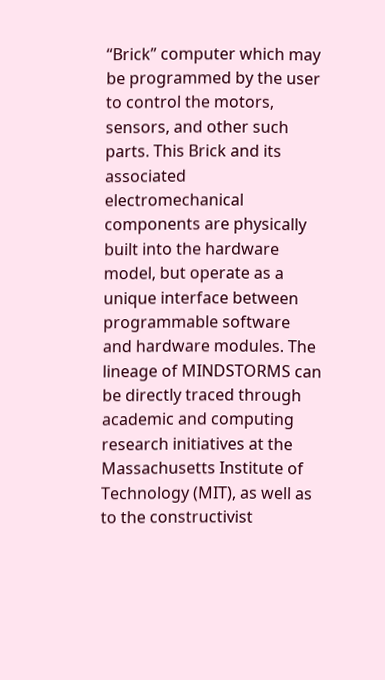“Brick” computer which may be programmed by the user to control the motors, sensors, and other such parts. This Brick and its associated electromechanical components are physically built into the hardware model, but operate as a unique interface between programmable software and hardware modules. The lineage of MINDSTORMS can be directly traced through academic and computing research initiatives at the Massachusetts Institute of Technology (MIT), as well as to the constructivist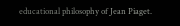educational philosophy of Jean Piaget.